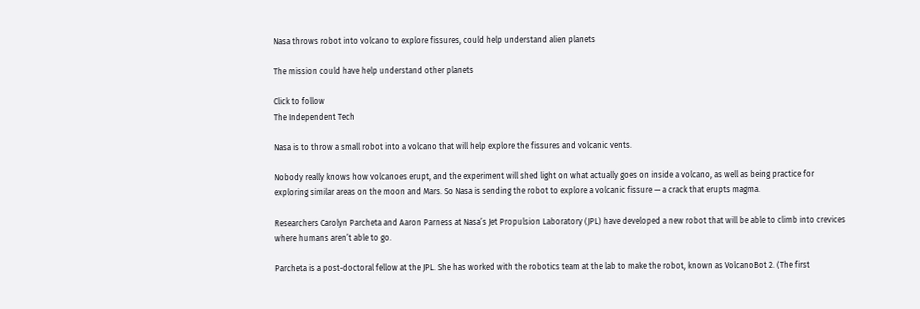Nasa throws robot into volcano to explore fissures, could help understand alien planets

The mission could have help understand other planets

Click to follow
The Independent Tech

Nasa is to throw a small robot into a volcano that will help explore the fissures and volcanic vents.

Nobody really knows how volcanoes erupt, and the experiment will shed light on what actually goes on inside a volcano, as well as being practice for exploring similar areas on the moon and Mars. So Nasa is sending the robot to explore a volcanic fissure — a crack that erupts magma.

Researchers Carolyn Parcheta and Aaron Parness at Nasa’s Jet Propulsion Laboratory (JPL) have developed a new robot that will be able to climb into crevices where humans aren’t able to go.

Parcheta is a post-doctoral fellow at the JPL. She has worked with the robotics team at the lab to make the robot, known as VolcanoBot 2. (The first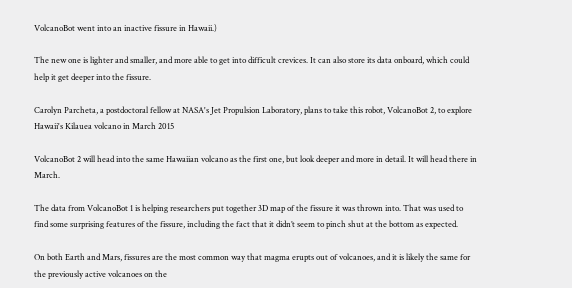VolcanoBot went into an inactive fissure in Hawaii.)

The new one is lighter and smaller, and more able to get into difficult crevices. It can also store its data onboard, which could help it get deeper into the fissure.

Carolyn Parcheta, a postdoctoral fellow at NASA's Jet Propulsion Laboratory, plans to take this robot, VolcanoBot 2, to explore Hawaii's Kilauea volcano in March 2015

VolcanoBot 2 will head into the same Hawaiian volcano as the first one, but look deeper and more in detail. It will head there in March.

The data from VolcanoBot 1 is helping researchers put together 3D map of the fissure it was thrown into. That was used to find some surprising features of the fissure, including the fact that it didn’t seem to pinch shut at the bottom as expected.

On both Earth and Mars, fissures are the most common way that magma erupts out of volcanoes, and it is likely the same for the previously active volcanoes on the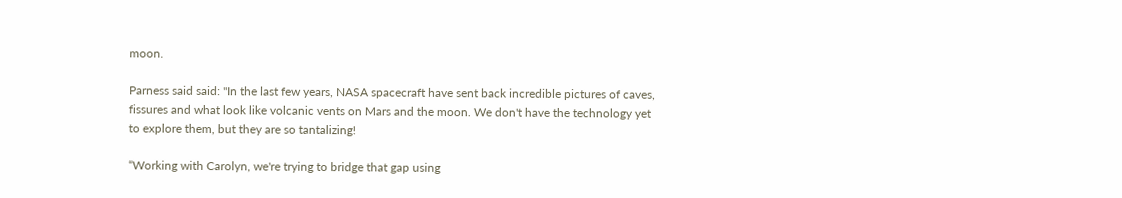moon.

Parness said said: "In the last few years, NASA spacecraft have sent back incredible pictures of caves, fissures and what look like volcanic vents on Mars and the moon. We don't have the technology yet to explore them, but they are so tantalizing!

“Working with Carolyn, we're trying to bridge that gap using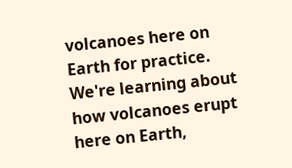volcanoes here on Earth for practice. We're learning about how volcanoes erupt here on Earth,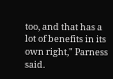too, and that has a lot of benefits in its own right," Parness said.